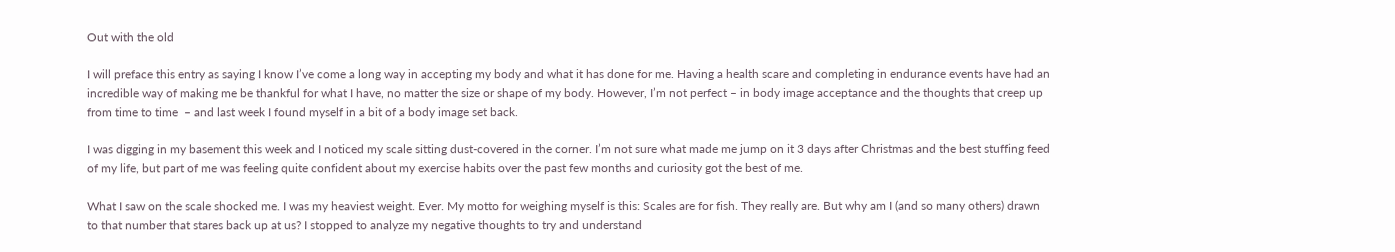Out with the old

I will preface this entry as saying I know I’ve come a long way in accepting my body and what it has done for me. Having a health scare and completing in endurance events have had an incredible way of making me be thankful for what I have, no matter the size or shape of my body. However, I’m not perfect – in body image acceptance and the thoughts that creep up from time to time  – and last week I found myself in a bit of a body image set back.

I was digging in my basement this week and I noticed my scale sitting dust-covered in the corner. I’m not sure what made me jump on it 3 days after Christmas and the best stuffing feed of my life, but part of me was feeling quite confident about my exercise habits over the past few months and curiosity got the best of me.

What I saw on the scale shocked me. I was my heaviest weight. Ever. My motto for weighing myself is this: Scales are for fish. They really are. But why am I (and so many others) drawn to that number that stares back up at us? I stopped to analyze my negative thoughts to try and understand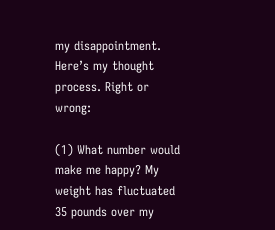my disappointment. Here’s my thought process. Right or wrong:

(1) What number would make me happy? My weight has fluctuated 35 pounds over my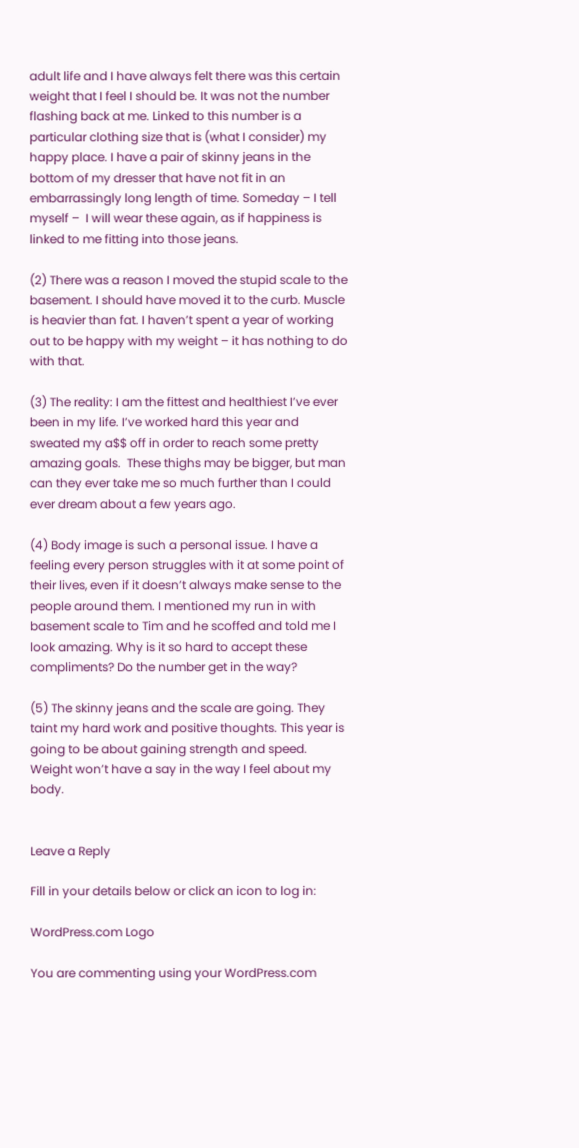adult life and I have always felt there was this certain weight that I feel I should be. It was not the number flashing back at me. Linked to this number is a particular clothing size that is (what I consider) my happy place. I have a pair of skinny jeans in the bottom of my dresser that have not fit in an embarrassingly long length of time. Someday – I tell myself –  I will wear these again, as if happiness is linked to me fitting into those jeans.

(2) There was a reason I moved the stupid scale to the basement. I should have moved it to the curb. Muscle is heavier than fat. I haven’t spent a year of working out to be happy with my weight – it has nothing to do with that.

(3) The reality: I am the fittest and healthiest I’ve ever been in my life. I’ve worked hard this year and sweated my a$$ off in order to reach some pretty amazing goals.  These thighs may be bigger, but man can they ever take me so much further than I could ever dream about a few years ago.

(4) Body image is such a personal issue. I have a feeling every person struggles with it at some point of their lives, even if it doesn’t always make sense to the people around them. I mentioned my run in with basement scale to Tim and he scoffed and told me I look amazing. Why is it so hard to accept these compliments? Do the number get in the way?

(5) The skinny jeans and the scale are going. They taint my hard work and positive thoughts. This year is going to be about gaining strength and speed. Weight won’t have a say in the way I feel about my body.


Leave a Reply

Fill in your details below or click an icon to log in:

WordPress.com Logo

You are commenting using your WordPress.com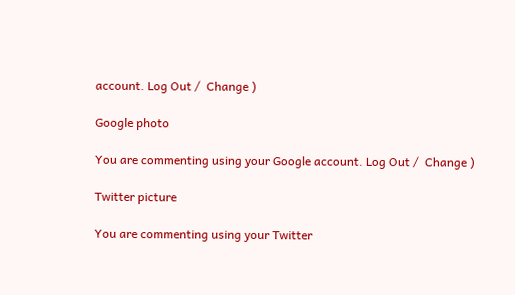account. Log Out /  Change )

Google photo

You are commenting using your Google account. Log Out /  Change )

Twitter picture

You are commenting using your Twitter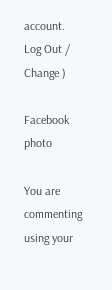account. Log Out /  Change )

Facebook photo

You are commenting using your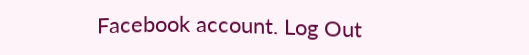Facebook account. Log Out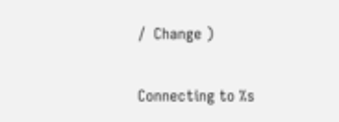/  Change )

Connecting to %s